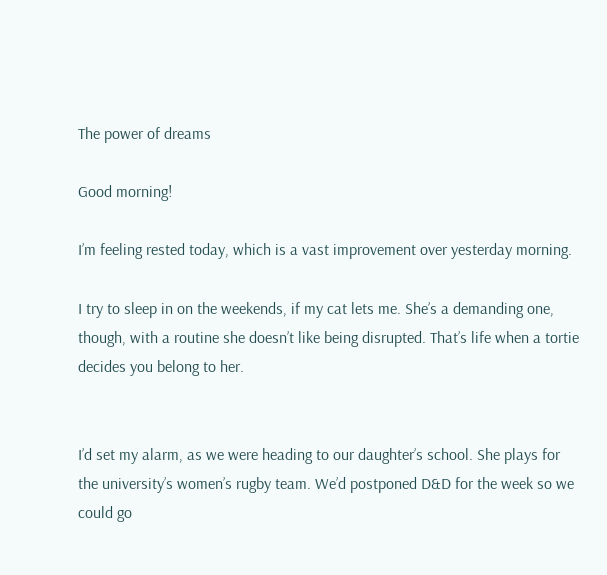The power of dreams

Good morning!

I’m feeling rested today, which is a vast improvement over yesterday morning.

I try to sleep in on the weekends, if my cat lets me. She’s a demanding one, though, with a routine she doesn’t like being disrupted. That’s life when a tortie decides you belong to her.


I’d set my alarm, as we were heading to our daughter’s school. She plays for the university’s women’s rugby team. We’d postponed D&D for the week so we could go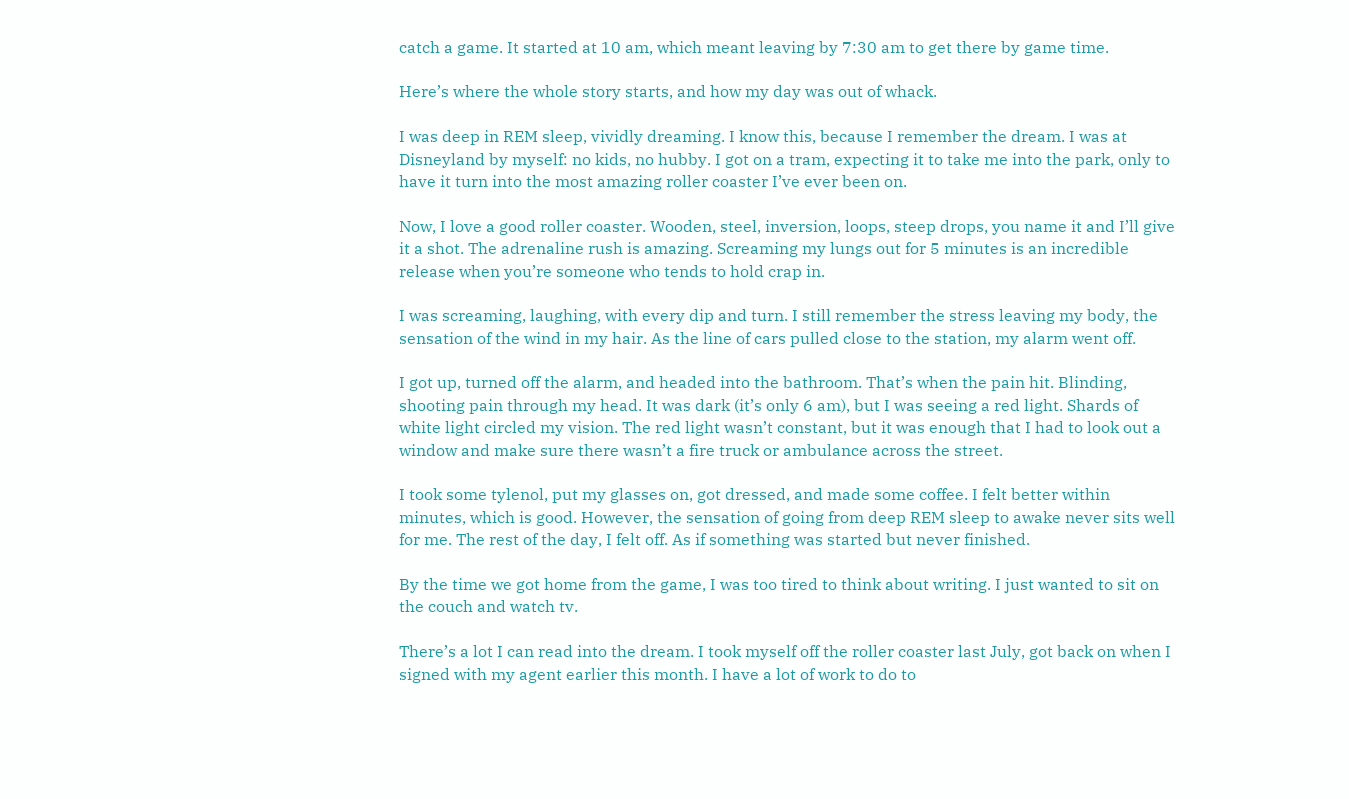catch a game. It started at 10 am, which meant leaving by 7:30 am to get there by game time.

Here’s where the whole story starts, and how my day was out of whack.

I was deep in REM sleep, vividly dreaming. I know this, because I remember the dream. I was at Disneyland by myself: no kids, no hubby. I got on a tram, expecting it to take me into the park, only to have it turn into the most amazing roller coaster I’ve ever been on.

Now, I love a good roller coaster. Wooden, steel, inversion, loops, steep drops, you name it and I’ll give it a shot. The adrenaline rush is amazing. Screaming my lungs out for 5 minutes is an incredible release when you’re someone who tends to hold crap in.

I was screaming, laughing, with every dip and turn. I still remember the stress leaving my body, the sensation of the wind in my hair. As the line of cars pulled close to the station, my alarm went off.

I got up, turned off the alarm, and headed into the bathroom. That’s when the pain hit. Blinding, shooting pain through my head. It was dark (it’s only 6 am), but I was seeing a red light. Shards of white light circled my vision. The red light wasn’t constant, but it was enough that I had to look out a window and make sure there wasn’t a fire truck or ambulance across the street.

I took some tylenol, put my glasses on, got dressed, and made some coffee. I felt better within minutes, which is good. However, the sensation of going from deep REM sleep to awake never sits well for me. The rest of the day, I felt off. As if something was started but never finished.

By the time we got home from the game, I was too tired to think about writing. I just wanted to sit on the couch and watch tv.

There’s a lot I can read into the dream. I took myself off the roller coaster last July, got back on when I signed with my agent earlier this month. I have a lot of work to do to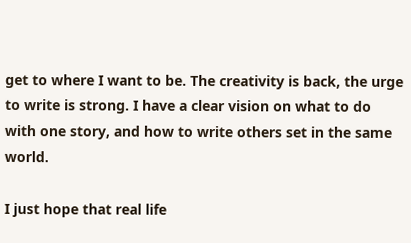get to where I want to be. The creativity is back, the urge to write is strong. I have a clear vision on what to do with one story, and how to write others set in the same world.

I just hope that real life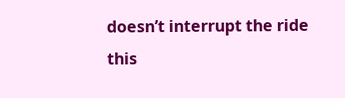doesn’t interrupt the ride this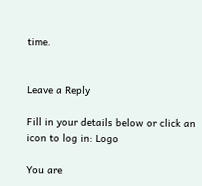time.


Leave a Reply

Fill in your details below or click an icon to log in: Logo

You are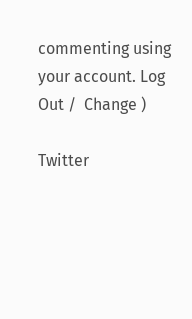commenting using your account. Log Out /  Change )

Twitter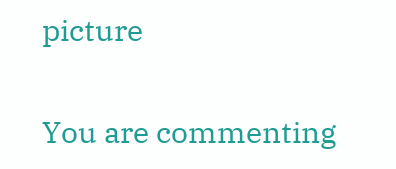picture

You are commenting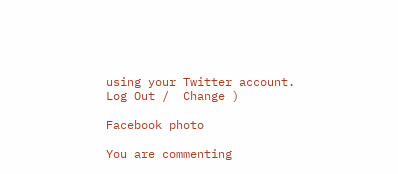using your Twitter account. Log Out /  Change )

Facebook photo

You are commenting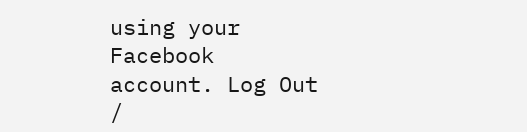using your Facebook account. Log Out /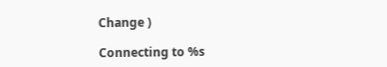Change )

Connecting to %s